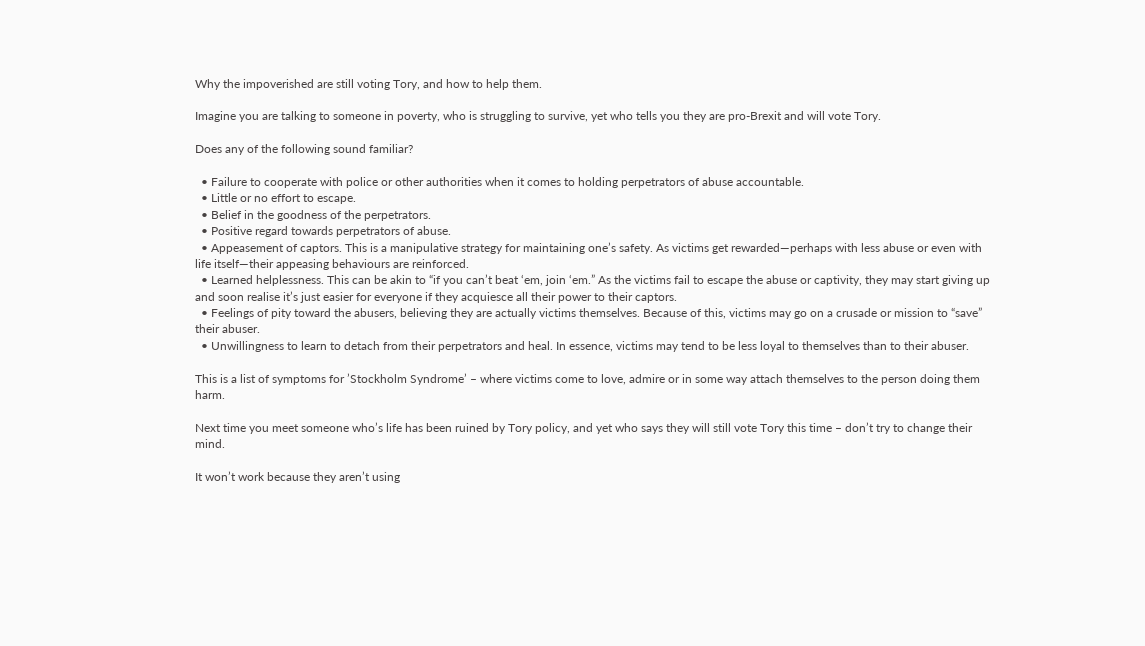Why the impoverished are still voting Tory, and how to help them.

Imagine you are talking to someone in poverty, who is struggling to survive, yet who tells you they are pro-Brexit and will vote Tory.

Does any of the following sound familiar?

  • Failure to cooperate with police or other authorities when it comes to holding perpetrators of abuse accountable.
  • Little or no effort to escape.
  • Belief in the goodness of the perpetrators.
  • Positive regard towards perpetrators of abuse.
  • Appeasement of captors. This is a manipulative strategy for maintaining one’s safety. As victims get rewarded—perhaps with less abuse or even with life itself—their appeasing behaviours are reinforced.
  • Learned helplessness. This can be akin to “if you can’t beat ‘em, join ‘em.” As the victims fail to escape the abuse or captivity, they may start giving up and soon realise it’s just easier for everyone if they acquiesce all their power to their captors.
  • Feelings of pity toward the abusers, believing they are actually victims themselves. Because of this, victims may go on a crusade or mission to “save” their abuser.
  • Unwillingness to learn to detach from their perpetrators and heal. In essence, victims may tend to be less loyal to themselves than to their abuser.

This is a list of symptoms for ’Stockholm Syndrome’ – where victims come to love, admire or in some way attach themselves to the person doing them harm.

Next time you meet someone who’s life has been ruined by Tory policy, and yet who says they will still vote Tory this time – don’t try to change their mind.

It won’t work because they aren’t using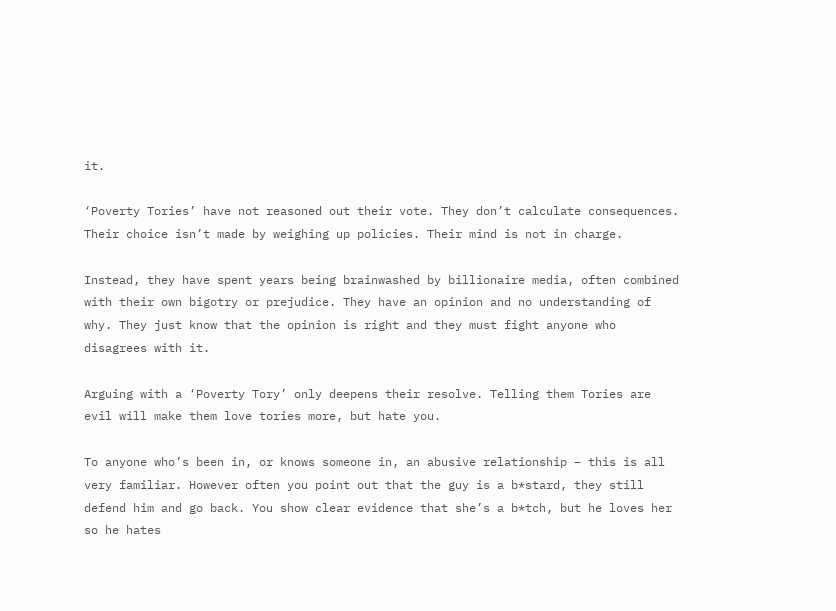it.

‘Poverty Tories’ have not reasoned out their vote. They don’t calculate consequences. Their choice isn’t made by weighing up policies. Their mind is not in charge.

Instead, they have spent years being brainwashed by billionaire media, often combined with their own bigotry or prejudice. They have an opinion and no understanding of why. They just know that the opinion is right and they must fight anyone who disagrees with it.

Arguing with a ‘Poverty Tory’ only deepens their resolve. Telling them Tories are evil will make them love tories more, but hate you.

To anyone who’s been in, or knows someone in, an abusive relationship – this is all very familiar. However often you point out that the guy is a b*stard, they still defend him and go back. You show clear evidence that she’s a b*tch, but he loves her so he hates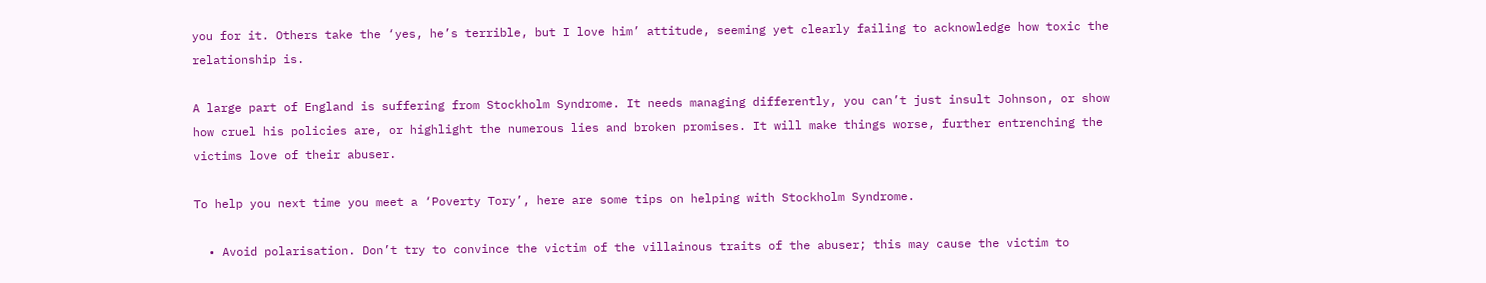you for it. Others take the ‘yes, he’s terrible, but I love him’ attitude, seeming yet clearly failing to acknowledge how toxic the relationship is.

A large part of England is suffering from Stockholm Syndrome. It needs managing differently, you can’t just insult Johnson, or show how cruel his policies are, or highlight the numerous lies and broken promises. It will make things worse, further entrenching the victims love of their abuser.

To help you next time you meet a ‘Poverty Tory’, here are some tips on helping with Stockholm Syndrome.

  • Avoid polarisation. Don’t try to convince the victim of the villainous traits of the abuser; this may cause the victim to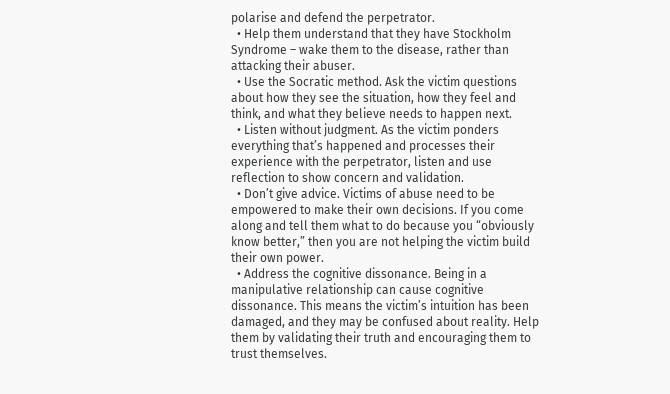polarise and defend the perpetrator.
  • Help them understand that they have Stockholm Syndrome – wake them to the disease, rather than attacking their abuser.
  • Use the Socratic method. Ask the victim questions about how they see the situation, how they feel and think, and what they believe needs to happen next.
  • Listen without judgment. As the victim ponders everything that’s happened and processes their experience with the perpetrator, listen and use reflection to show concern and validation.
  • Don’t give advice. Victims of abuse need to be empowered to make their own decisions. If you come along and tell them what to do because you “obviously know better,” then you are not helping the victim build their own power.
  • Address the cognitive dissonance. Being in a manipulative relationship can cause cognitive dissonance. This means the victim’s intuition has been damaged, and they may be confused about reality. Help them by validating their truth and encouraging them to trust themselves.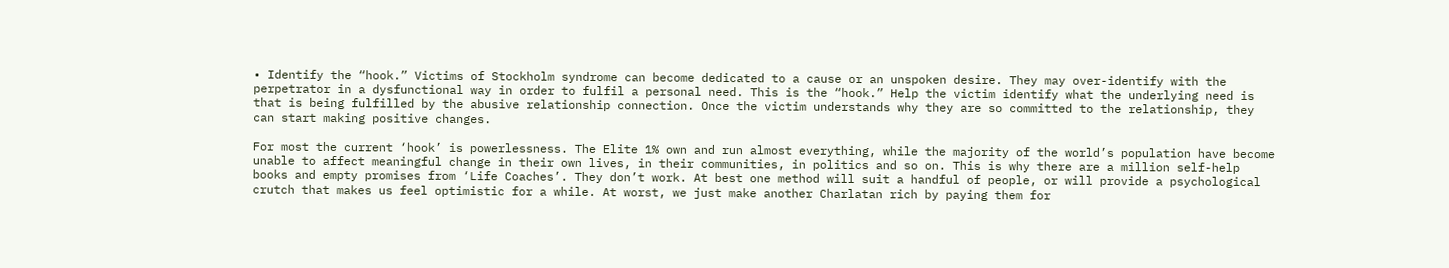• Identify the “hook.” Victims of Stockholm syndrome can become dedicated to a cause or an unspoken desire. They may over-identify with the perpetrator in a dysfunctional way in order to fulfil a personal need. This is the “hook.” Help the victim identify what the underlying need is that is being fulfilled by the abusive relationship connection. Once the victim understands why they are so committed to the relationship, they can start making positive changes.

For most the current ‘hook’ is powerlessness. The Elite 1% own and run almost everything, while the majority of the world’s population have become unable to affect meaningful change in their own lives, in their communities, in politics and so on. This is why there are a million self-help books and empty promises from ‘Life Coaches’. They don’t work. At best one method will suit a handful of people, or will provide a psychological crutch that makes us feel optimistic for a while. At worst, we just make another Charlatan rich by paying them for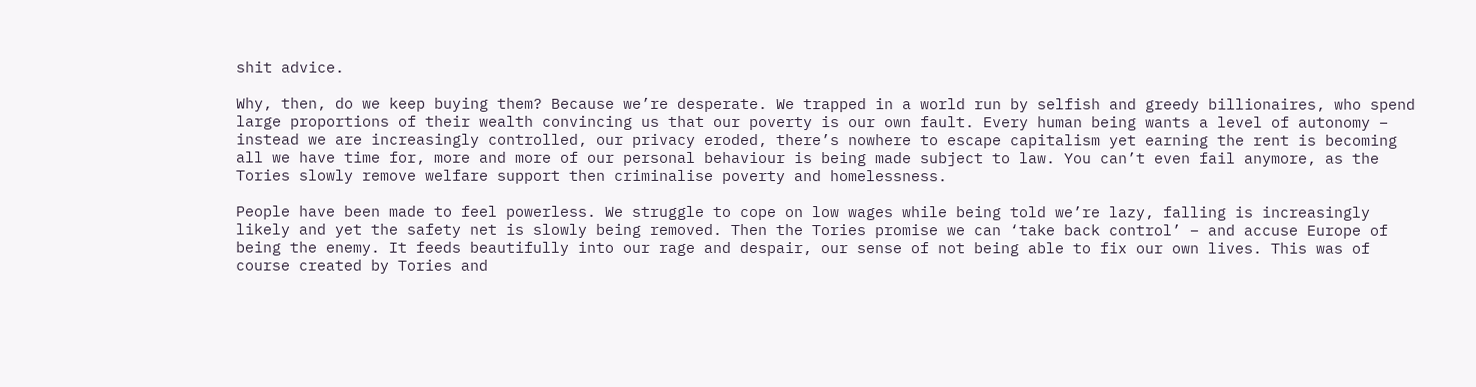shit advice.

Why, then, do we keep buying them? Because we’re desperate. We trapped in a world run by selfish and greedy billionaires, who spend large proportions of their wealth convincing us that our poverty is our own fault. Every human being wants a level of autonomy – instead we are increasingly controlled, our privacy eroded, there’s nowhere to escape capitalism yet earning the rent is becoming all we have time for, more and more of our personal behaviour is being made subject to law. You can’t even fail anymore, as the Tories slowly remove welfare support then criminalise poverty and homelessness.

People have been made to feel powerless. We struggle to cope on low wages while being told we’re lazy, falling is increasingly likely and yet the safety net is slowly being removed. Then the Tories promise we can ‘take back control’ – and accuse Europe of being the enemy. It feeds beautifully into our rage and despair, our sense of not being able to fix our own lives. This was of course created by Tories and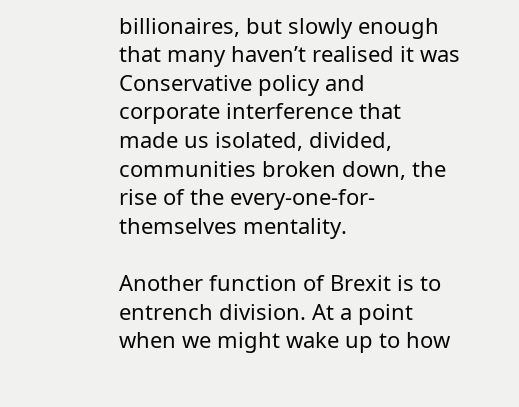billionaires, but slowly enough that many haven’t realised it was Conservative policy and corporate interference that made us isolated, divided, communities broken down, the rise of the every-one-for-themselves mentality.

Another function of Brexit is to entrench division. At a point when we might wake up to how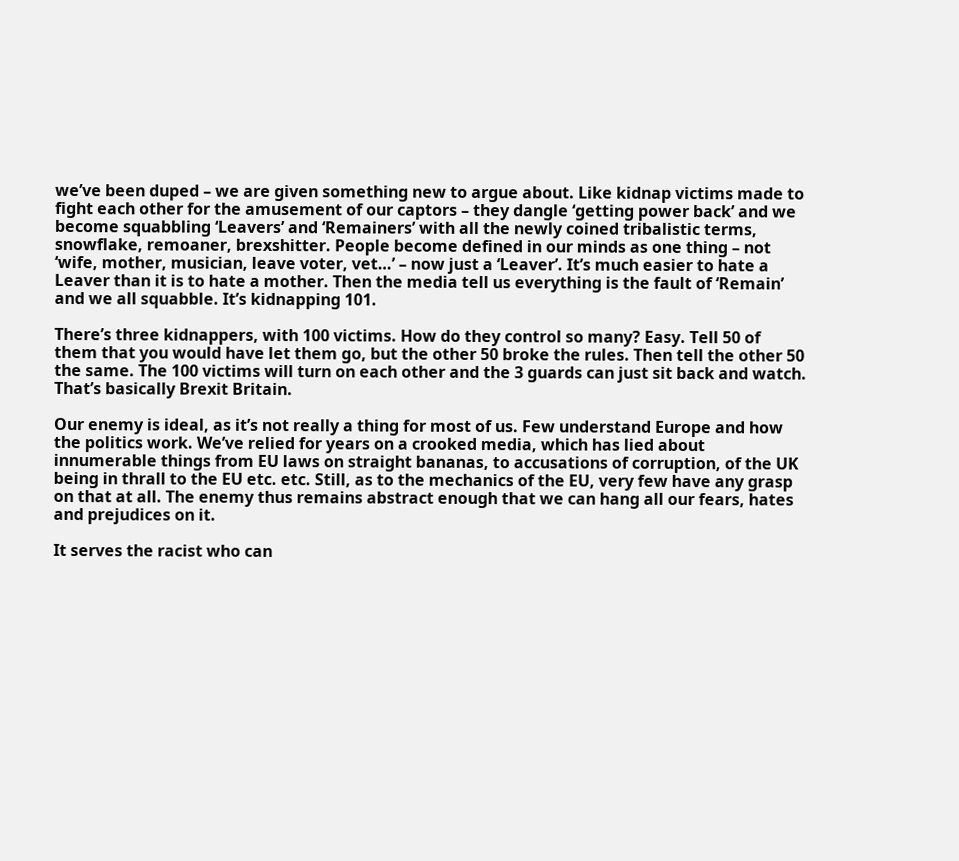we’ve been duped – we are given something new to argue about. Like kidnap victims made to fight each other for the amusement of our captors – they dangle ‘getting power back’ and we become squabbling ‘Leavers’ and ‘Remainers’ with all the newly coined tribalistic terms, snowflake, remoaner, brexshitter. People become defined in our minds as one thing – not ‘wife, mother, musician, leave voter, vet…’ – now just a ‘Leaver’. It’s much easier to hate a Leaver than it is to hate a mother. Then the media tell us everything is the fault of ‘Remain’ and we all squabble. It’s kidnapping 101.

There’s three kidnappers, with 100 victims. How do they control so many? Easy. Tell 50 of them that you would have let them go, but the other 50 broke the rules. Then tell the other 50 the same. The 100 victims will turn on each other and the 3 guards can just sit back and watch. That’s basically Brexit Britain.

Our enemy is ideal, as it’s not really a thing for most of us. Few understand Europe and how the politics work. We’ve relied for years on a crooked media, which has lied about innumerable things from EU laws on straight bananas, to accusations of corruption, of the UK being in thrall to the EU etc. etc. Still, as to the mechanics of the EU, very few have any grasp on that at all. The enemy thus remains abstract enough that we can hang all our fears, hates and prejudices on it.

It serves the racist who can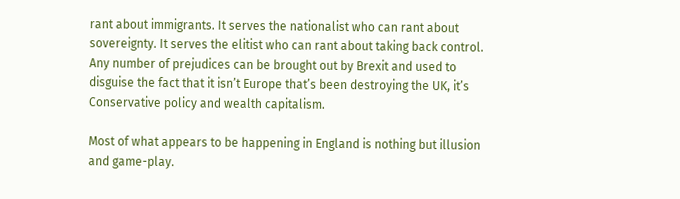rant about immigrants. It serves the nationalist who can rant about sovereignty. It serves the elitist who can rant about taking back control. Any number of prejudices can be brought out by Brexit and used to disguise the fact that it isn’t Europe that’s been destroying the UK, it’s Conservative policy and wealth capitalism.

Most of what appears to be happening in England is nothing but illusion and game-play.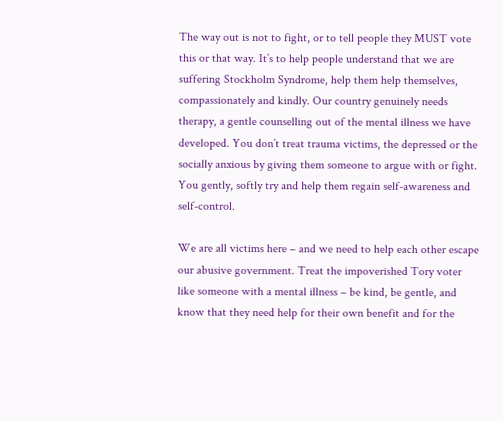The way out is not to fight, or to tell people they MUST vote this or that way. It’s to help people understand that we are suffering Stockholm Syndrome, help them help themselves, compassionately and kindly. Our country genuinely needs therapy, a gentle counselling out of the mental illness we have developed. You don’t treat trauma victims, the depressed or the socially anxious by giving them someone to argue with or fight. You gently, softly try and help them regain self-awareness and self-control.

We are all victims here – and we need to help each other escape our abusive government. Treat the impoverished Tory voter like someone with a mental illness – be kind, be gentle, and know that they need help for their own benefit and for the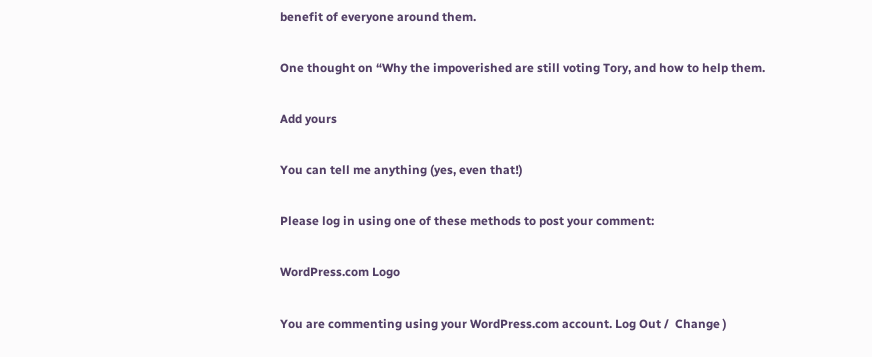benefit of everyone around them.

One thought on “Why the impoverished are still voting Tory, and how to help them.

Add yours

You can tell me anything (yes, even that!)

Please log in using one of these methods to post your comment:

WordPress.com Logo

You are commenting using your WordPress.com account. Log Out /  Change )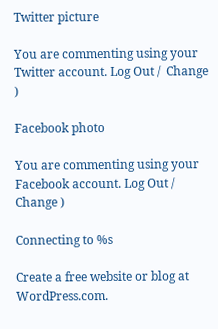Twitter picture

You are commenting using your Twitter account. Log Out /  Change )

Facebook photo

You are commenting using your Facebook account. Log Out /  Change )

Connecting to %s

Create a free website or blog at WordPress.com.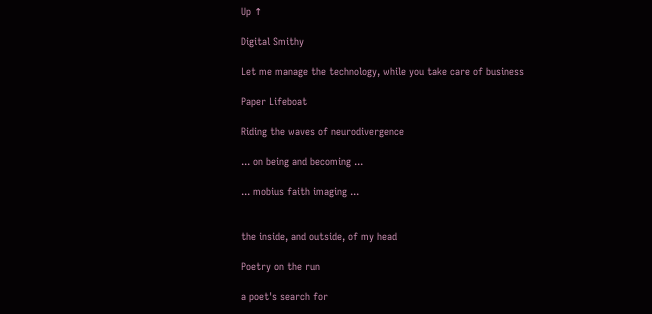Up ↑

Digital Smithy

Let me manage the technology, while you take care of business

Paper Lifeboat

Riding the waves of neurodivergence

... on being and becoming ...

... mobius faith imaging ...


the inside, and outside, of my head

Poetry on the run

a poet's search for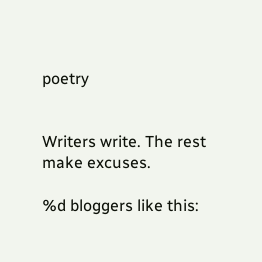poetry


Writers write. The rest make excuses.

%d bloggers like this: